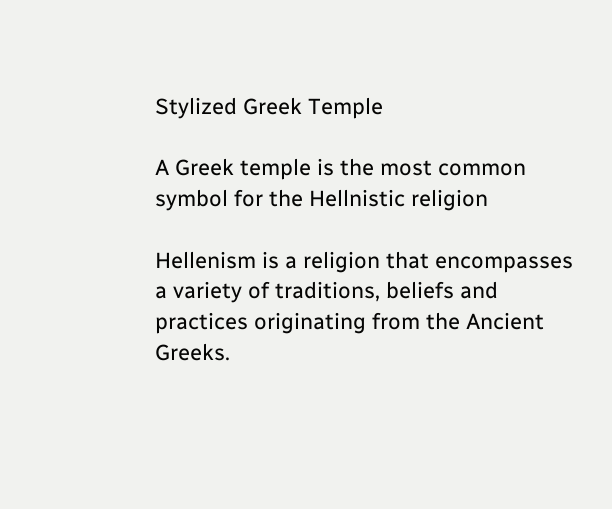Stylized Greek Temple

A Greek temple is the most common symbol for the Hellnistic religion

Hellenism is a religion that encompasses a variety of traditions, beliefs and practices originating from the Ancient Greeks.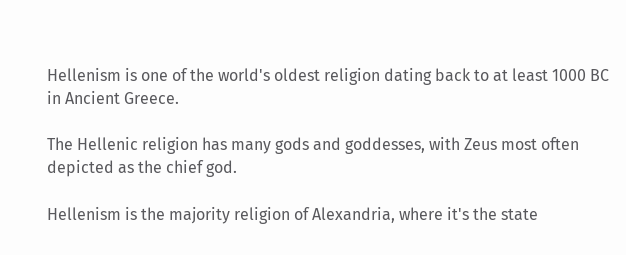Hellenism is one of the world's oldest religion dating back to at least 1000 BC in Ancient Greece.

The Hellenic religion has many gods and goddesses, with Zeus most often depicted as the chief god.

Hellenism is the majority religion of Alexandria, where it's the state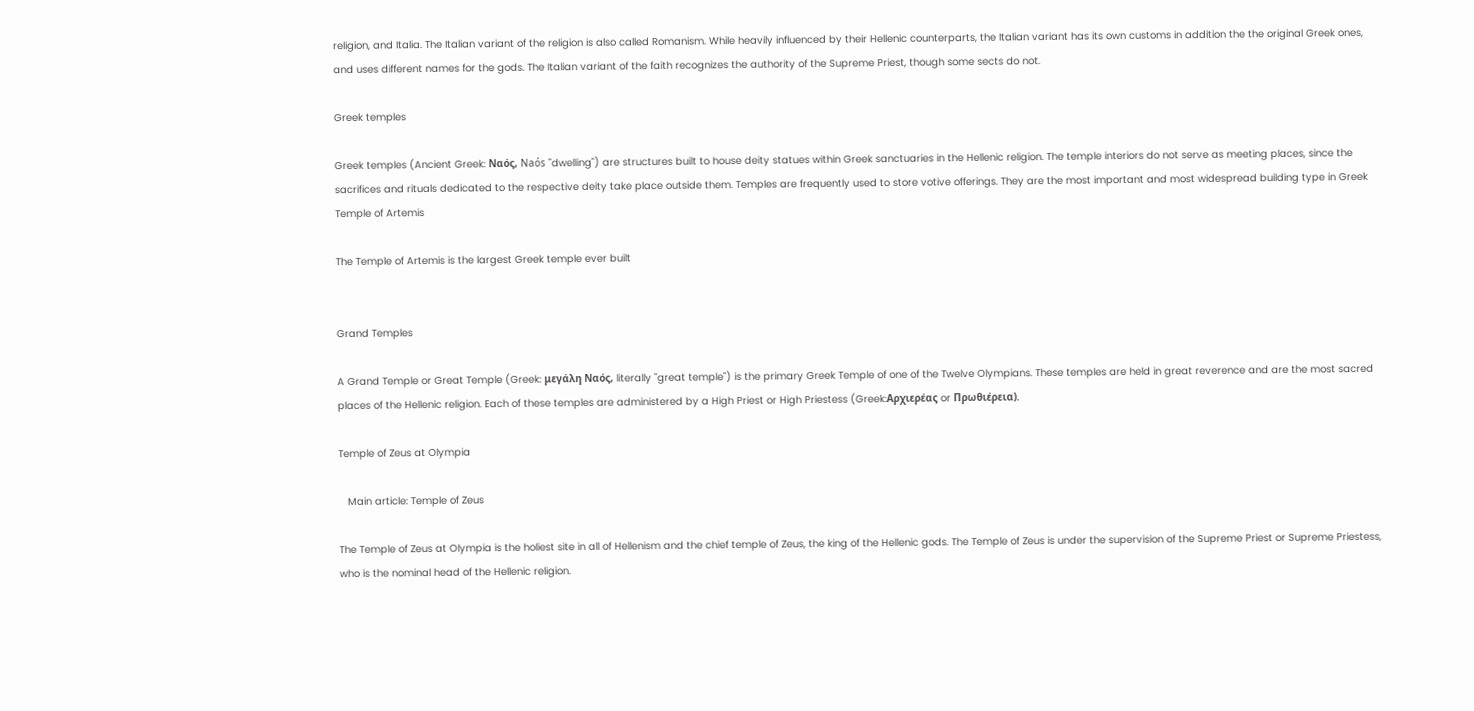religion, and Italia. The Italian variant of the religion is also called Romanism. While heavily influenced by their Hellenic counterparts, the Italian variant has its own customs in addition the the original Greek ones, and uses different names for the gods. The Italian variant of the faith recognizes the authority of the Supreme Priest, though some sects do not.

Greek temples

Greek temples (Ancient Greek: Ναός, Naós "dwelling") are structures built to house deity statues within Greek sanctuaries in the Hellenic religion. The temple interiors do not serve as meeting places, since the sacrifices and rituals dedicated to the respective deity take place outside them. Temples are frequently used to store votive offerings. They are the most important and most widespread building type in Greek
Temple of Artemis

The Temple of Artemis is the largest Greek temple ever built


Grand Temples

A Grand Temple or Great Temple (Greek: μεγάλη Ναός, literally "great temple") is the primary Greek Temple of one of the Twelve Olympians. These temples are held in great reverence and are the most sacred places of the Hellenic religion. Each of these temples are administered by a High Priest or High Priestess (Greek:Αρχιερέας or Πρωθιέρεια).

Temple of Zeus at Olympia

   Main article: Temple of Zeus

The Temple of Zeus at Olympia is the holiest site in all of Hellenism and the chief temple of Zeus, the king of the Hellenic gods. The Temple of Zeus is under the supervision of the Supreme Priest or Supreme Priestess, who is the nominal head of the Hellenic religion.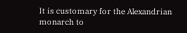It is customary for the Alexandrian monarch to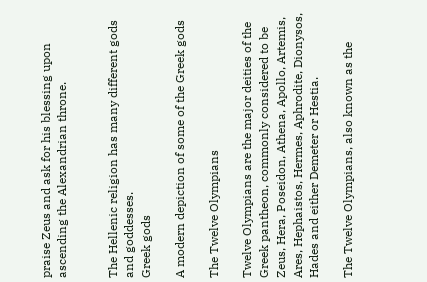praise Zeus and ask for his blessing upon ascending the Alexandrian throne.


The Hellenic religion has many different gods and goddesses.
Greek gods

A modern depiction of some of the Greek gods

The Twelve Olympians

Twelve Olympians are the major deities of the Greek pantheon, commonly considered to be Zeus, Hera, Poseidon, Athena, Apollo, Artemis, Ares, Hephaistos, Hermes, Aphrodite, Dionysos, Hades and either Demeter or Hestia.

The Twelve Olympians, also known as the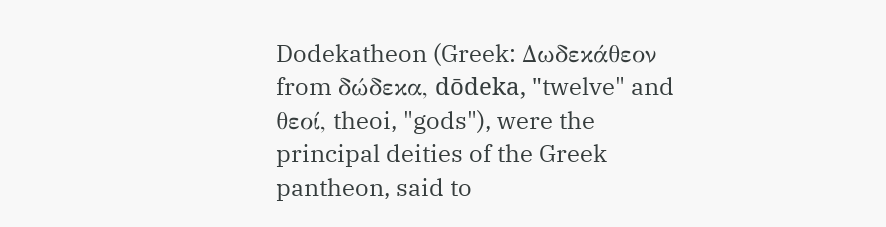Dodekatheon (Greek: Δωδεκάθεον from δώδεκα, dōdeka, "twelve" and θεοί, theoi, "gods"), were the principal deities of the Greek pantheon, said to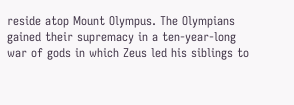reside atop Mount Olympus. The Olympians gained their supremacy in a ten-year-long war of gods in which Zeus led his siblings to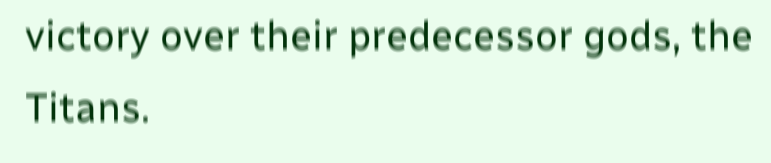victory over their predecessor gods, the Titans.